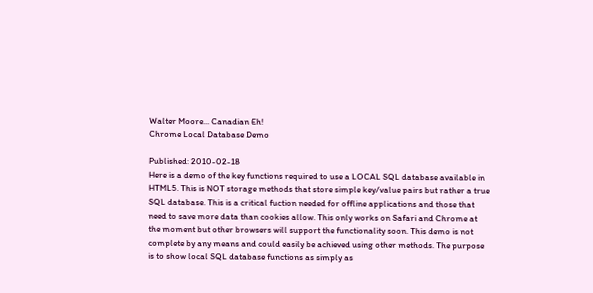Walter Moore... Canadian Eh!
Chrome Local Database Demo

Published: 2010-02-18
Here is a demo of the key functions required to use a LOCAL SQL database available in HTML5. This is NOT storage methods that store simple key/value pairs but rather a true SQL database. This is a critical fuction needed for offline applications and those that need to save more data than cookies allow. This only works on Safari and Chrome at the moment but other browsers will support the functionality soon. This demo is not complete by any means and could easily be achieved using other methods. The purpose is to show local SQL database functions as simply as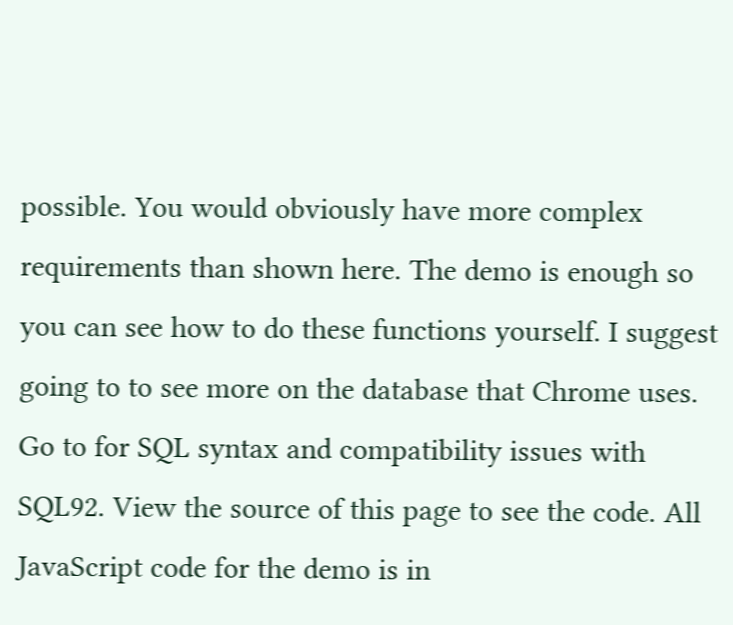possible. You would obviously have more complex requirements than shown here. The demo is enough so you can see how to do these functions yourself. I suggest going to to see more on the database that Chrome uses. Go to for SQL syntax and compatibility issues with SQL92. View the source of this page to see the code. All JavaScript code for the demo is in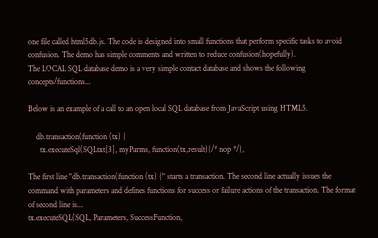one file called html5db.js. The code is designed into small functions that perform specific tasks to avoid confusion. The demo has simple comments and written to reduce confusion(hopefully).
The LOCAL SQL database demo is a very simple contact database and shows the following concepts/functions...

Below is an example of a call to an open local SQL database from JavaScript using HTML5.

    db.transaction(function (tx) {
      tx.executeSql(SQLtxt[3], myParms, function(tx,result){/* nop */},

The first line "db.transaction(function (tx) {" starts a transaction. The second line actually issues the command with parameters and defines functions for success or failure actions of the transaction. The format of second line is...
tx.executeSQL(SQL, Parameters, SuccessFunction,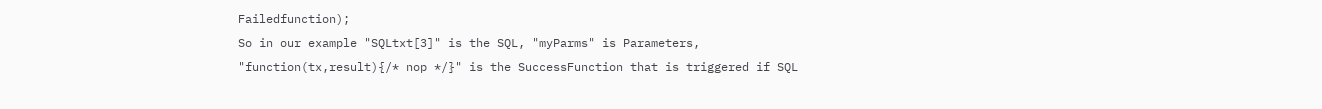Failedfunction);
So in our example "SQLtxt[3]" is the SQL, "myParms" is Parameters, "function(tx,result){/* nop */}" is the SuccessFunction that is triggered if SQL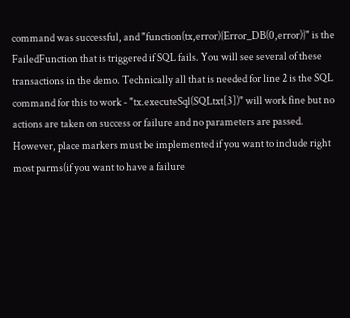command was successful, and "function(tx,error){Error_DB(0,error)}" is the FailedFunction that is triggered if SQL fails. You will see several of these transactions in the demo. Technically all that is needed for line 2 is the SQL command for this to work - "tx.executeSql(SQLtxt[3])" will work fine but no actions are taken on success or failure and no parameters are passed. However, place markers must be implemented if you want to include right most parms(if you want to have a failure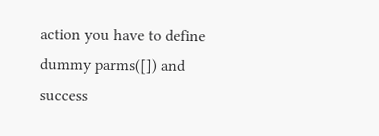action you have to define dummy parms([]) and success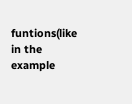funtions(like in the example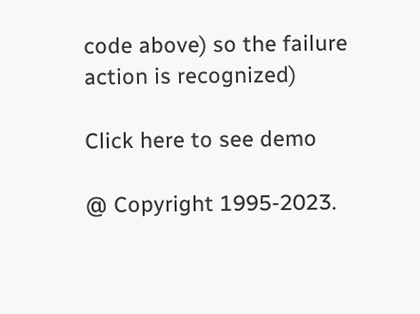code above) so the failure action is recognized)

Click here to see demo

@ Copyright 1995-2023.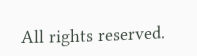All rights reserved.